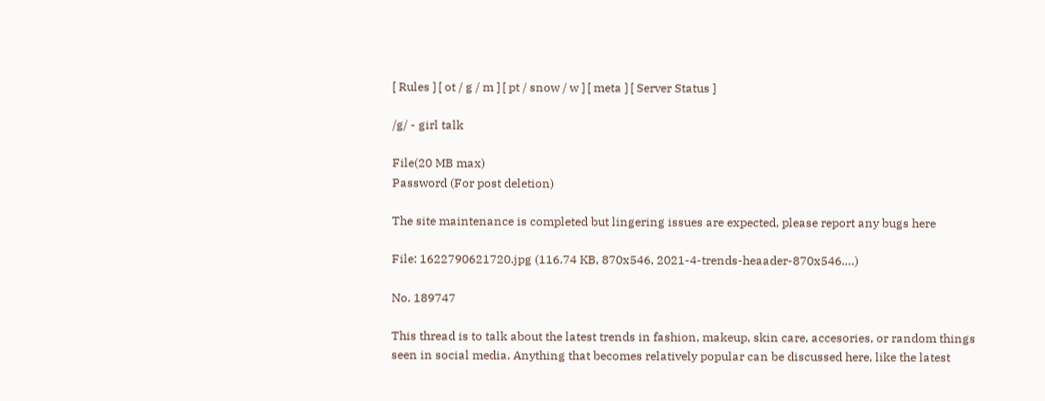[ Rules ] [ ot / g / m ] [ pt / snow / w ] [ meta ] [ Server Status ]

/g/ - girl talk

File(20 MB max)
Password (For post deletion)

The site maintenance is completed but lingering issues are expected, please report any bugs here

File: 1622790621720.jpg (116.74 KB, 870x546, 2021-4-trends-heaader-870x546.…)

No. 189747

This thread is to talk about the latest trends in fashion, makeup, skin care, accesories, or random things seen in social media. Anything that becomes relatively popular can be discussed here, like the latest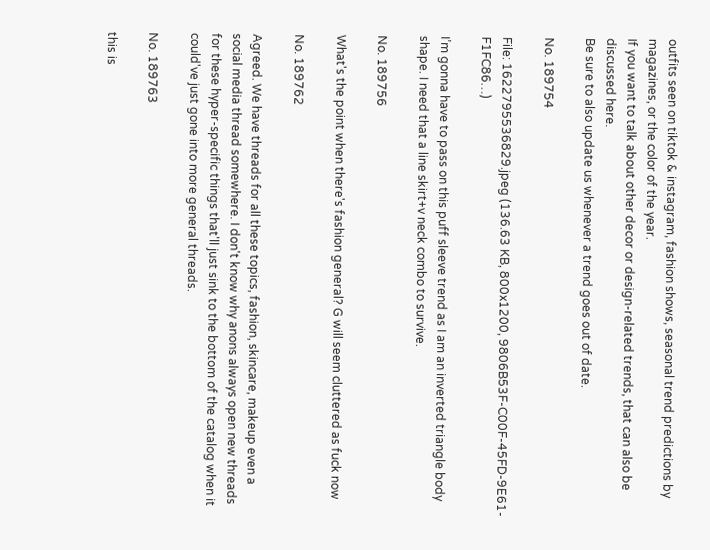outfits seen on tiktok & instagram, fashion shows, seasonal trend predictions by magazines, or the color of the year.
If you want to talk about other decor or design-related trends, that can also be discussed here.
Be sure to also update us whenever a trend goes out of date.

No. 189754

File: 1622795536829.jpeg (136.63 KB, 800x1200, 9806B53F-C00F-45FD-9E61-F1FC86…)

I’m gonna have to pass on this puff sleeve trend as I am an inverted triangle body shape. I need that a line skirt+v neck combo to survive.

No. 189756

What's the point when there's fashion general? G will seem cluttered as fuck now

No. 189762

Agreed. We have threads for all these topics, fashion, skincare, makeup even a social media thread somewhere. I don't know why anons always open new threads for these hyper-specific things that'll just sink to the bottom of the catalog when it could've just gone into more general threads.

No. 189763

this is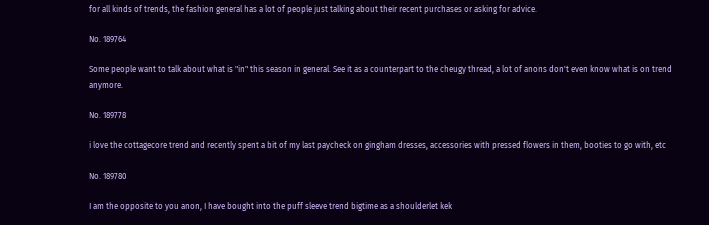for all kinds of trends, the fashion general has a lot of people just talking about their recent purchases or asking for advice.

No. 189764

Some people want to talk about what is "in" this season in general. See it as a counterpart to the cheugy thread, a lot of anons don't even know what is on trend anymore.

No. 189778

i love the cottagecore trend and recently spent a bit of my last paycheck on gingham dresses, accessories with pressed flowers in them, booties to go with, etc

No. 189780

I am the opposite to you anon, I have bought into the puff sleeve trend bigtime as a shoulderlet kek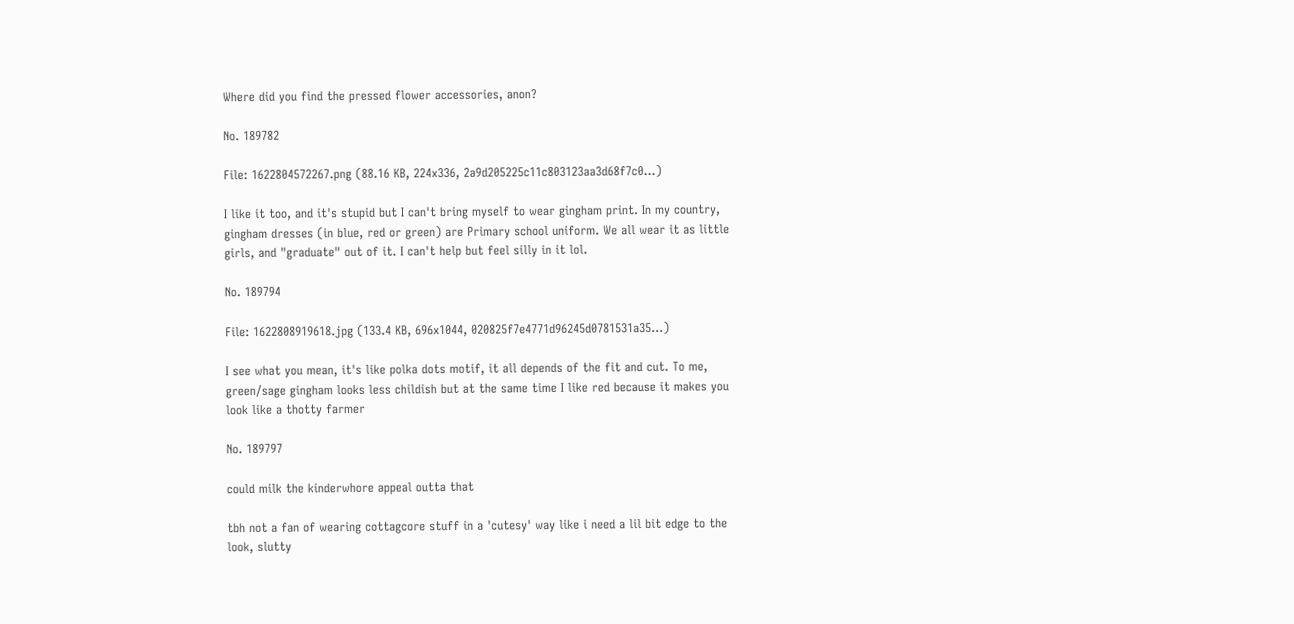Where did you find the pressed flower accessories, anon?

No. 189782

File: 1622804572267.png (88.16 KB, 224x336, 2a9d205225c11c803123aa3d68f7c0…)

I like it too, and it's stupid but I can't bring myself to wear gingham print. In my country, gingham dresses (in blue, red or green) are Primary school uniform. We all wear it as little girls, and "graduate" out of it. I can't help but feel silly in it lol.

No. 189794

File: 1622808919618.jpg (133.4 KB, 696x1044, 020825f7e4771d96245d0781531a35…)

I see what you mean, it's like polka dots motif, it all depends of the fit and cut. To me, green/sage gingham looks less childish but at the same time I like red because it makes you look like a thotty farmer

No. 189797

could milk the kinderwhore appeal outta that

tbh not a fan of wearing cottagcore stuff in a 'cutesy' way like i need a lil bit edge to the look, slutty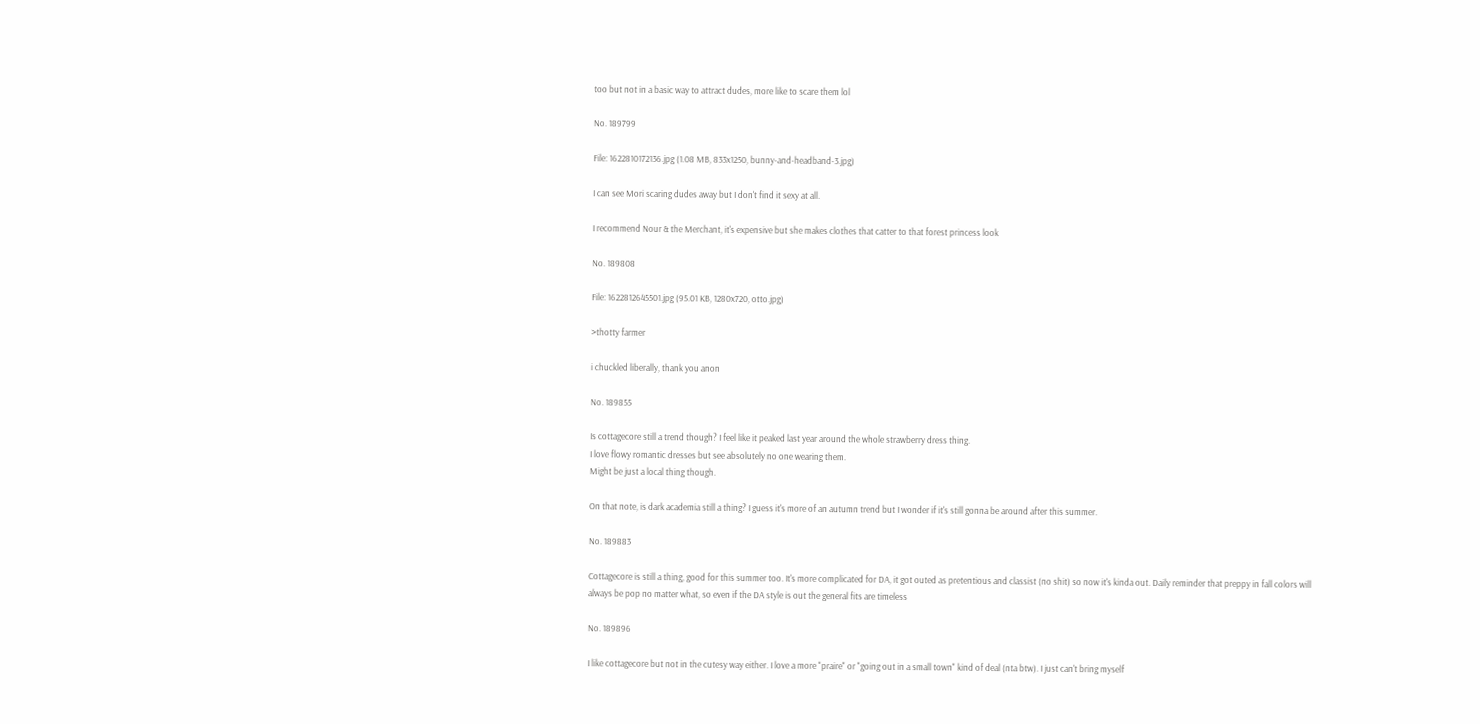too but not in a basic way to attract dudes, more like to scare them lol

No. 189799

File: 1622810172136.jpg (1.08 MB, 833x1250, bunny-and-headband-3.jpg)

I can see Mori scaring dudes away but I don't find it sexy at all.

I recommend Nour & the Merchant, it's expensive but she makes clothes that catter to that forest princess look

No. 189808

File: 1622812645501.jpg (95.01 KB, 1280x720, otto.jpg)

>thotty farmer

i chuckled liberally, thank you anon

No. 189855

Is cottagecore still a trend though? I feel like it peaked last year around the whole strawberry dress thing.
I love flowy romantic dresses but see absolutely no one wearing them.
Might be just a local thing though.

On that note, is dark academia still a thing? I guess it's more of an autumn trend but I wonder if it's still gonna be around after this summer.

No. 189883

Cottagecore is still a thing, good for this summer too. It's more complicated for DA, it got outed as pretentious and classist (no shit) so now it's kinda out. Daily reminder that preppy in fall colors will always be pop no matter what, so even if the DA style is out the general fits are timeless

No. 189896

I like cottagecore but not in the cutesy way either. I love a more "praire" or "going out in a small town" kind of deal (nta btw). I just can't bring myself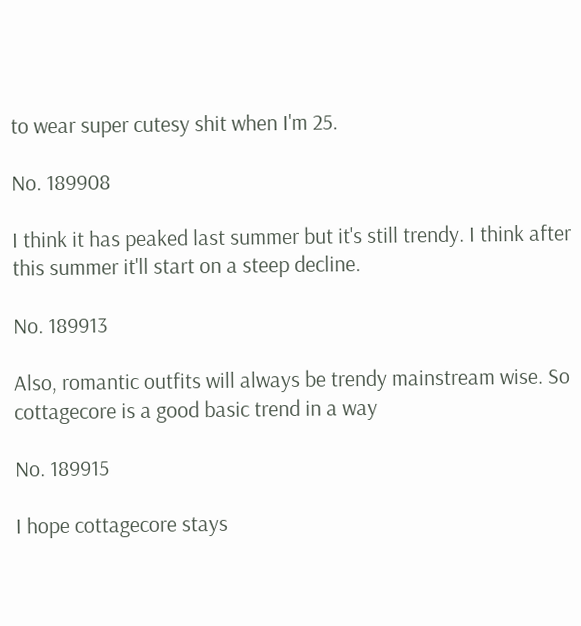to wear super cutesy shit when I'm 25.

No. 189908

I think it has peaked last summer but it's still trendy. I think after this summer it'll start on a steep decline.

No. 189913

Also, romantic outfits will always be trendy mainstream wise. So cottagecore is a good basic trend in a way

No. 189915

I hope cottagecore stays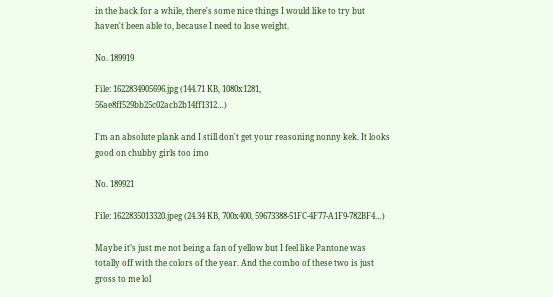in the back for a while, there's some nice things I would like to try but haven't been able to, because I need to lose weight.

No. 189919

File: 1622834905696.jpg (144.71 KB, 1080x1281, 56ae8ff529bb25c02acb2b14ff1312…)

I'm an absolute plank and I still don't get your reasoning nonny kek. It looks good on chubby girls too imo

No. 189921

File: 1622835013320.jpeg (24.34 KB, 700x400, 59673388-51FC-4F77-A1F9-782BF4…)

Maybe it’s just me not being a fan of yellow but I feel like Pantone was totally off with the colors of the year. And the combo of these two is just gross to me lol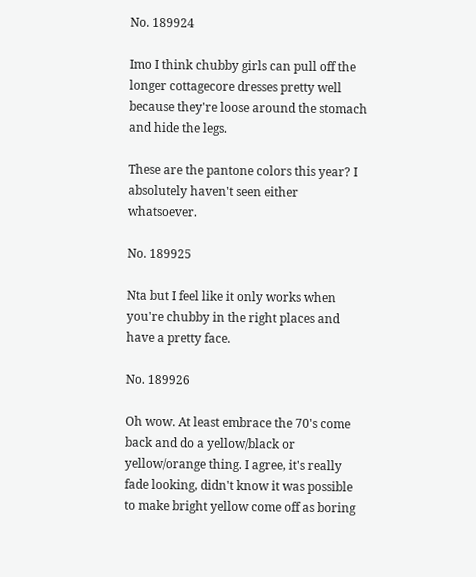No. 189924

Imo I think chubby girls can pull off the longer cottagecore dresses pretty well because they're loose around the stomach and hide the legs.

These are the pantone colors this year? I absolutely haven't seen either whatsoever.

No. 189925

Nta but I feel like it only works when you're chubby in the right places and have a pretty face.

No. 189926

Oh wow. At least embrace the 70's come back and do a yellow/black or yellow/orange thing. I agree, it's really fade looking, didn't know it was possible to make bright yellow come off as boring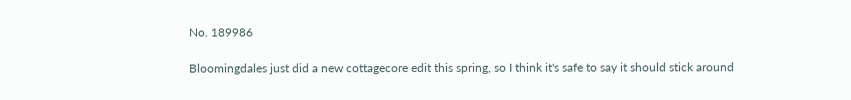No. 189986

Bloomingdales just did a new cottagecore edit this spring, so I think it's safe to say it should stick around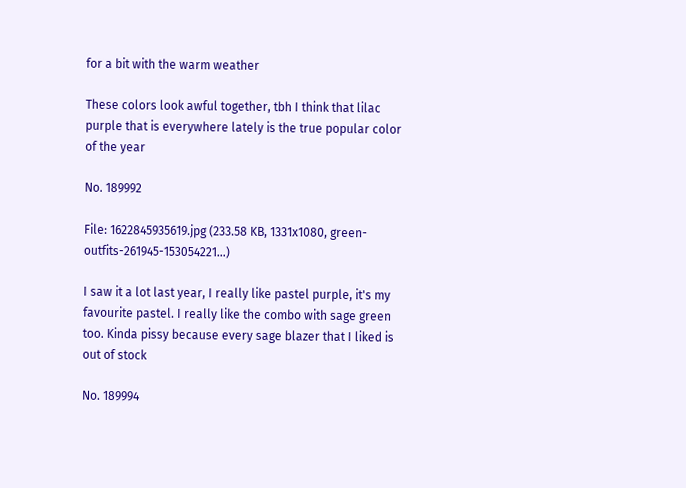for a bit with the warm weather

These colors look awful together, tbh I think that lilac purple that is everywhere lately is the true popular color of the year

No. 189992

File: 1622845935619.jpg (233.58 KB, 1331x1080, green-outfits-261945-153054221…)

I saw it a lot last year, I really like pastel purple, it's my favourite pastel. I really like the combo with sage green too. Kinda pissy because every sage blazer that I liked is out of stock

No. 189994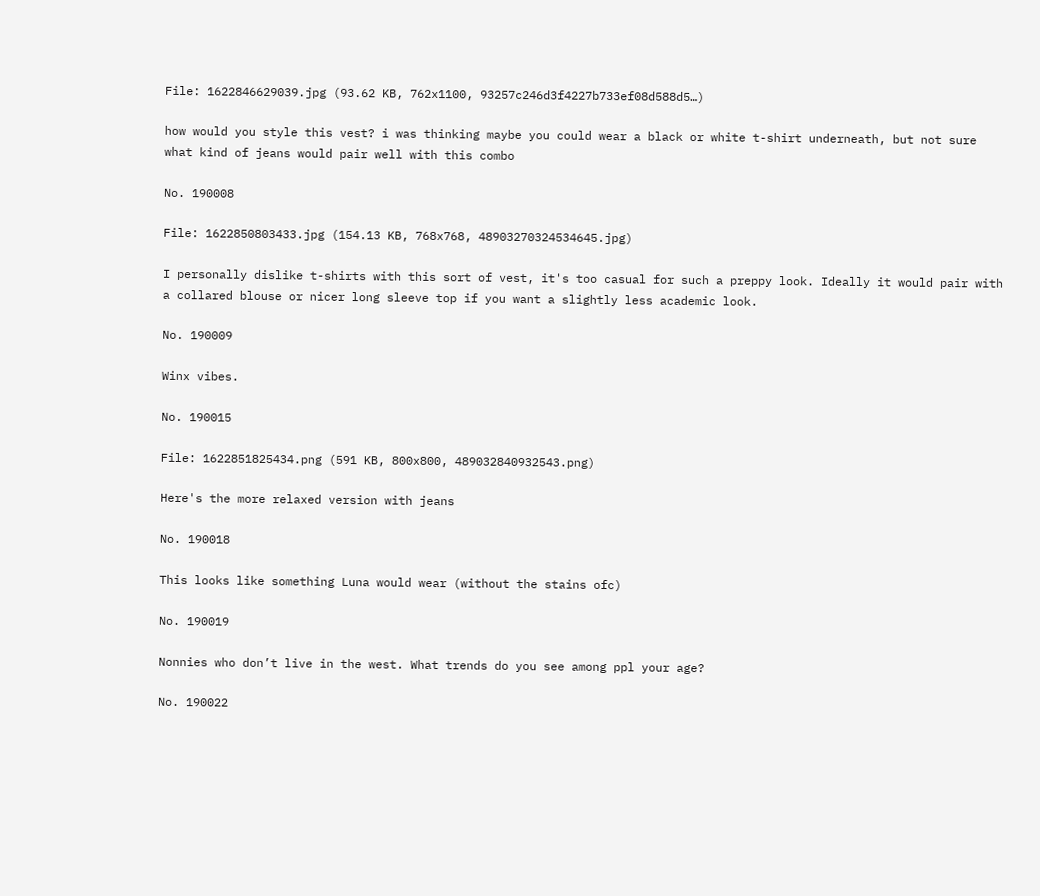File: 1622846629039.jpg (93.62 KB, 762x1100, 93257c246d3f4227b733ef08d588d5…)

how would you style this vest? i was thinking maybe you could wear a black or white t-shirt underneath, but not sure what kind of jeans would pair well with this combo

No. 190008

File: 1622850803433.jpg (154.13 KB, 768x768, 48903270324534645.jpg)

I personally dislike t-shirts with this sort of vest, it's too casual for such a preppy look. Ideally it would pair with a collared blouse or nicer long sleeve top if you want a slightly less academic look.

No. 190009

Winx vibes.

No. 190015

File: 1622851825434.png (591 KB, 800x800, 489032840932543.png)

Here's the more relaxed version with jeans

No. 190018

This looks like something Luna would wear (without the stains ofc)

No. 190019

Nonnies who don’t live in the west. What trends do you see among ppl your age?

No. 190022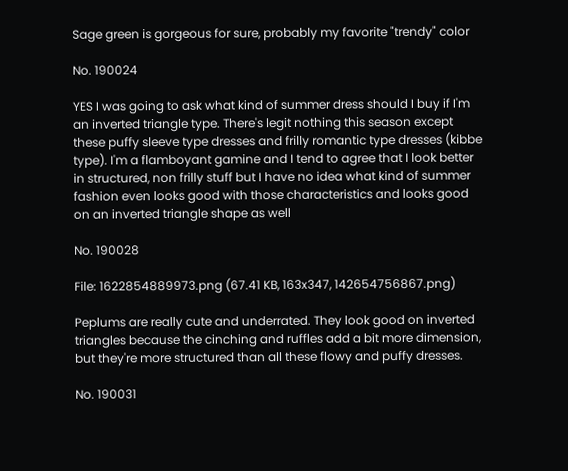Sage green is gorgeous for sure, probably my favorite "trendy" color

No. 190024

YES I was going to ask what kind of summer dress should I buy if I'm an inverted triangle type. There's legit nothing this season except these puffy sleeve type dresses and frilly romantic type dresses (kibbe type). I'm a flamboyant gamine and I tend to agree that I look better in structured, non frilly stuff but I have no idea what kind of summer fashion even looks good with those characteristics and looks good on an inverted triangle shape as well

No. 190028

File: 1622854889973.png (67.41 KB, 163x347, 142654756867.png)

Peplums are really cute and underrated. They look good on inverted triangles because the cinching and ruffles add a bit more dimension, but they're more structured than all these flowy and puffy dresses.

No. 190031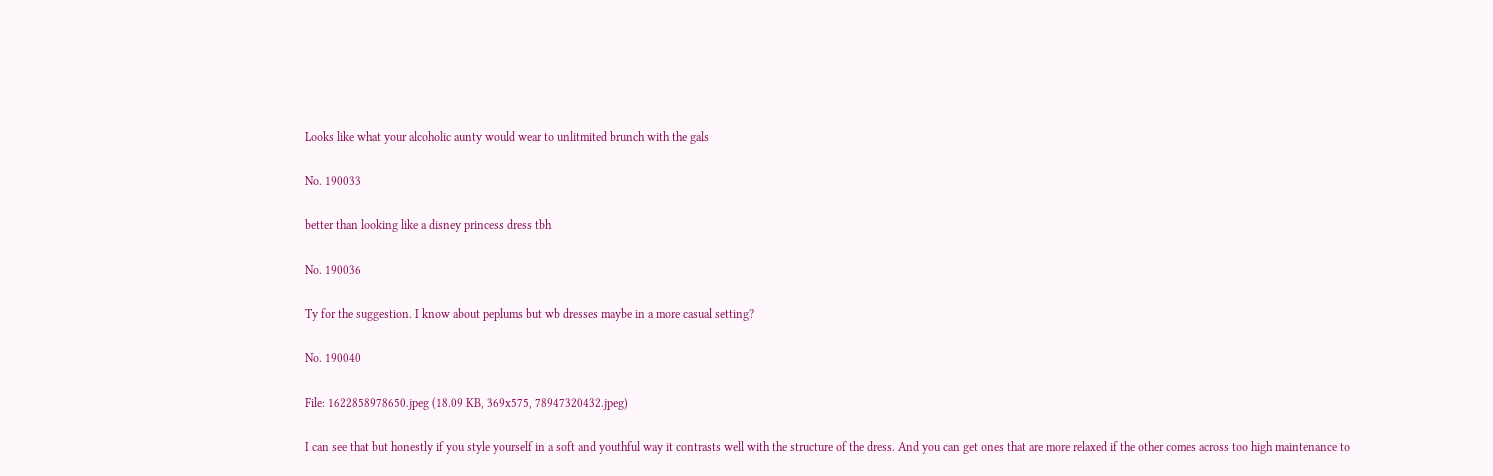Looks like what your alcoholic aunty would wear to unlitmited brunch with the gals

No. 190033

better than looking like a disney princess dress tbh

No. 190036

Ty for the suggestion. I know about peplums but wb dresses maybe in a more casual setting?

No. 190040

File: 1622858978650.jpeg (18.09 KB, 369x575, 78947320432.jpeg)

I can see that but honestly if you style yourself in a soft and youthful way it contrasts well with the structure of the dress. And you can get ones that are more relaxed if the other comes across too high maintenance to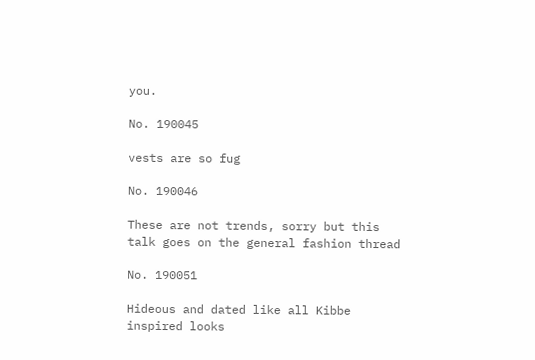you.

No. 190045

vests are so fug

No. 190046

These are not trends, sorry but this talk goes on the general fashion thread

No. 190051

Hideous and dated like all Kibbe inspired looks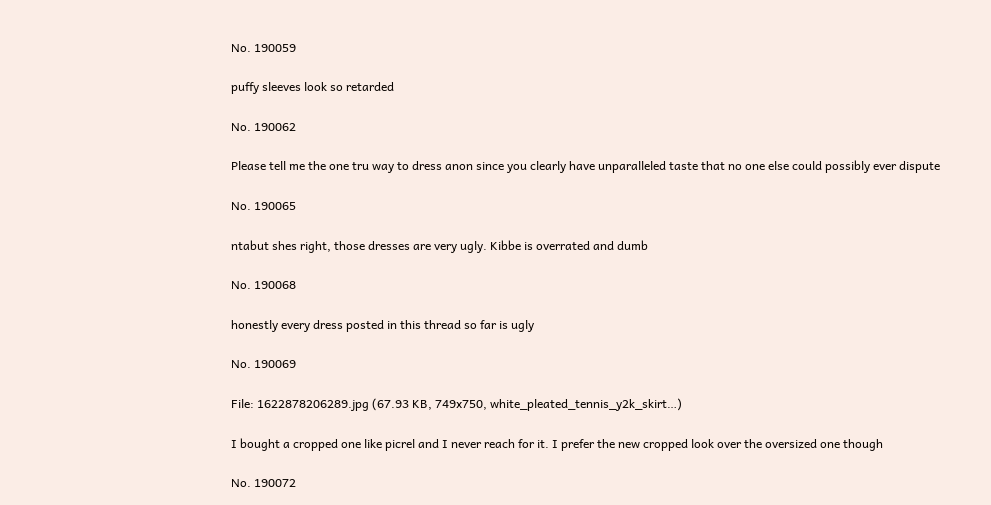No. 190059

puffy sleeves look so retarded

No. 190062

Please tell me the one tru way to dress anon since you clearly have unparalleled taste that no one else could possibly ever dispute

No. 190065

ntabut shes right, those dresses are very ugly. Kibbe is overrated and dumb

No. 190068

honestly every dress posted in this thread so far is ugly

No. 190069

File: 1622878206289.jpg (67.93 KB, 749x750, white_pleated_tennis_y2k_skirt…)

I bought a cropped one like picrel and I never reach for it. I prefer the new cropped look over the oversized one though

No. 190072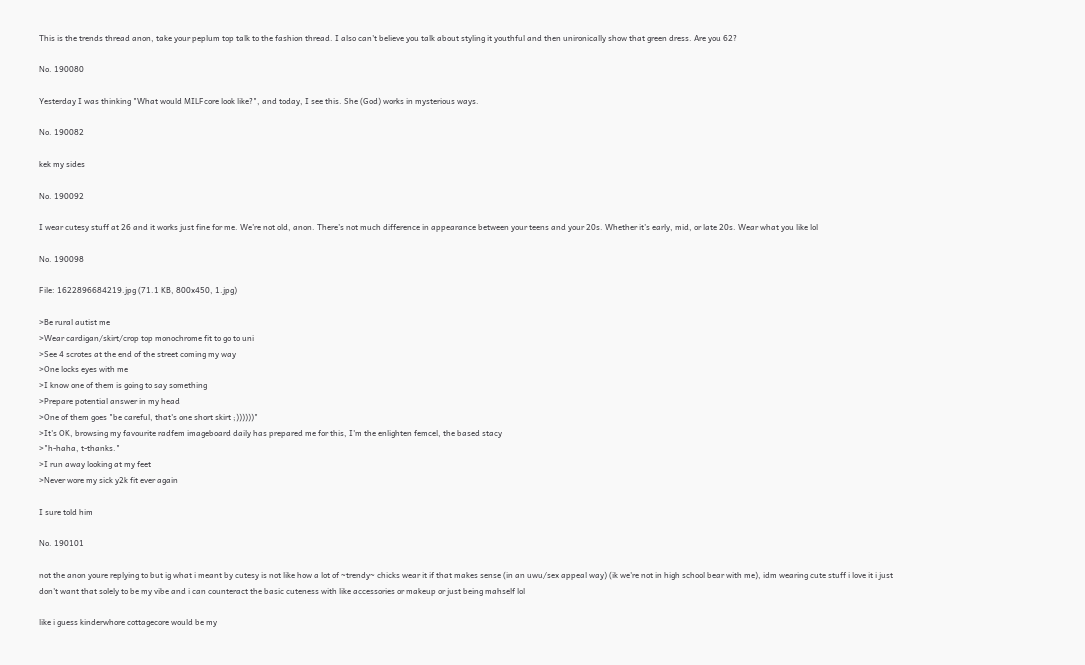This is the trends thread anon, take your peplum top talk to the fashion thread. I also can't believe you talk about styling it youthful and then unironically show that green dress. Are you 62?

No. 190080

Yesterday I was thinking "What would MILFcore look like?", and today, I see this. She (God) works in mysterious ways.

No. 190082

kek my sides

No. 190092

I wear cutesy stuff at 26 and it works just fine for me. We’re not old, anon. There’s not much difference in appearance between your teens and your 20s. Whether it’s early, mid, or late 20s. Wear what you like lol

No. 190098

File: 1622896684219.jpg (71.1 KB, 800x450, 1.jpg)

>Be rural autist me
>Wear cardigan/skirt/crop top monochrome fit to go to uni
>See 4 scrotes at the end of the street coming my way
>One locks eyes with me
>I know one of them is going to say something
>Prepare potential answer in my head
>One of them goes "be careful, that's one short skirt ;))))))"
>It's OK, browsing my favourite radfem imageboard daily has prepared me for this, I'm the enlighten femcel, the based stacy
>"h-haha, t-thanks."
>I run away looking at my feet
>Never wore my sick y2k fit ever again

I sure told him

No. 190101

not the anon youre replying to but ig what i meant by cutesy is not like how a lot of ~trendy~ chicks wear it if that makes sense (in an uwu/sex appeal way) (ik we're not in high school bear with me), idm wearing cute stuff i love it i just don't want that solely to be my vibe and i can counteract the basic cuteness with like accessories or makeup or just being mahself lol

like i guess kinderwhore cottagecore would be my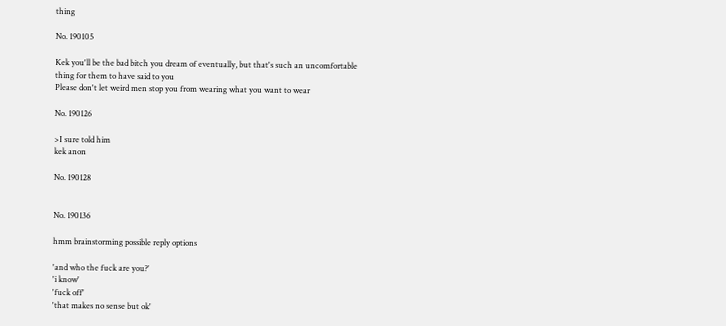thing

No. 190105

Kek you'll be the bad bitch you dream of eventually, but that's such an uncomfortable thing for them to have said to you
Please don't let weird men stop you from wearing what you want to wear

No. 190126

>I sure told him
kek anon

No. 190128


No. 190136

hmm brainstorming possible reply options

'and who the fuck are you?'
'i know'
'fuck off'
'that makes no sense but ok'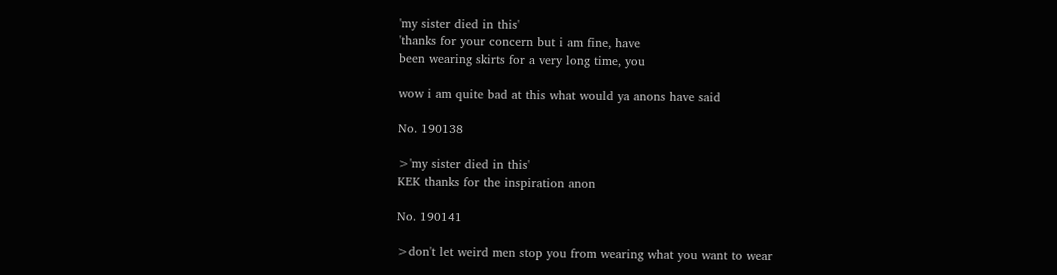'my sister died in this'
'thanks for your concern but i am fine, have
been wearing skirts for a very long time, you

wow i am quite bad at this what would ya anons have said

No. 190138

>'my sister died in this'
KEK thanks for the inspiration anon

No. 190141

>don't let weird men stop you from wearing what you want to wear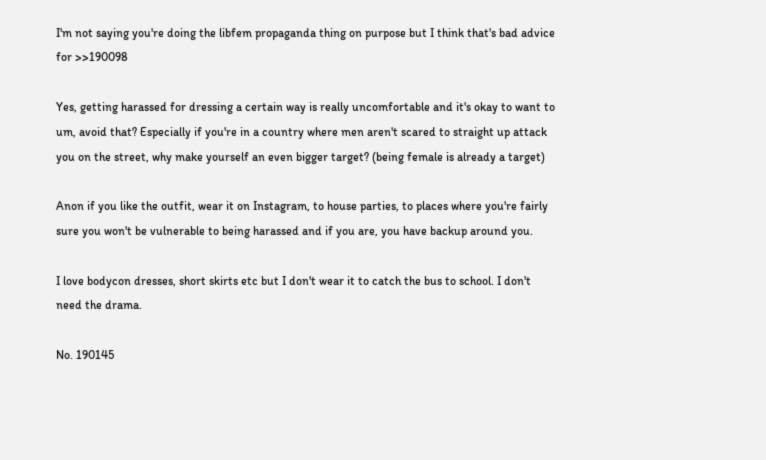I'm not saying you're doing the libfem propaganda thing on purpose but I think that's bad advice for >>190098

Yes, getting harassed for dressing a certain way is really uncomfortable and it's okay to want to um, avoid that? Especially if you're in a country where men aren't scared to straight up attack you on the street, why make yourself an even bigger target? (being female is already a target)

Anon if you like the outfit, wear it on Instagram, to house parties, to places where you're fairly sure you won't be vulnerable to being harassed and if you are, you have backup around you.

I love bodycon dresses, short skirts etc but I don't wear it to catch the bus to school. I don't need the drama.

No. 190145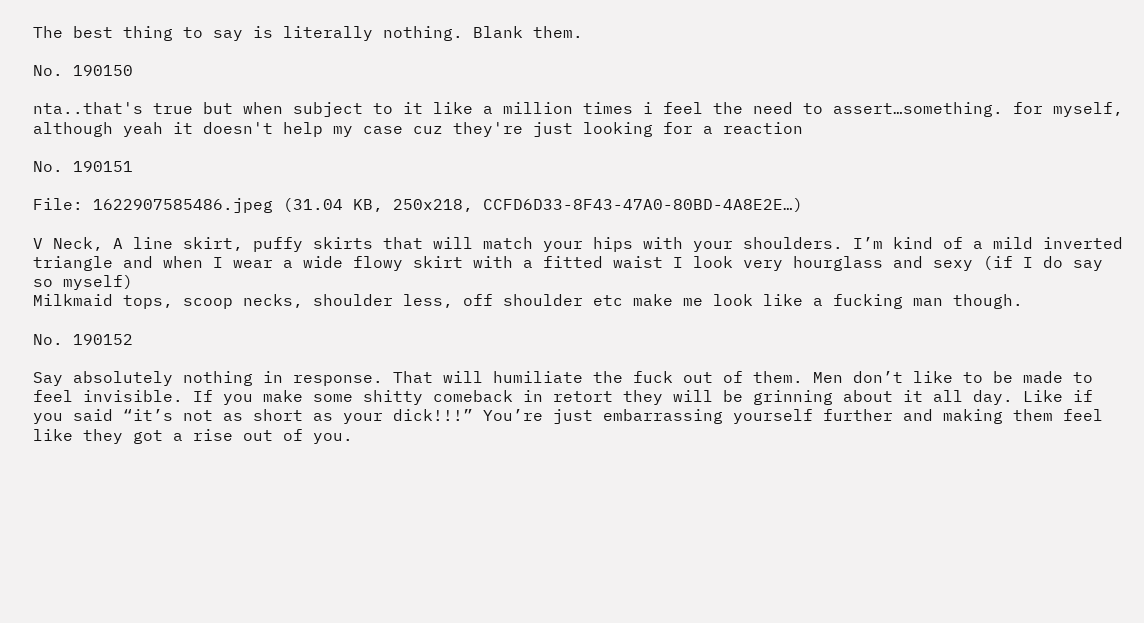The best thing to say is literally nothing. Blank them.

No. 190150

nta..that's true but when subject to it like a million times i feel the need to assert…something. for myself, although yeah it doesn't help my case cuz they're just looking for a reaction

No. 190151

File: 1622907585486.jpeg (31.04 KB, 250x218, CCFD6D33-8F43-47A0-80BD-4A8E2E…)

V Neck, A line skirt, puffy skirts that will match your hips with your shoulders. I’m kind of a mild inverted triangle and when I wear a wide flowy skirt with a fitted waist I look very hourglass and sexy (if I do say so myself)
Milkmaid tops, scoop necks, shoulder less, off shoulder etc make me look like a fucking man though.

No. 190152

Say absolutely nothing in response. That will humiliate the fuck out of them. Men don’t like to be made to feel invisible. If you make some shitty comeback in retort they will be grinning about it all day. Like if you said “it’s not as short as your dick!!!” You’re just embarrassing yourself further and making them feel like they got a rise out of you.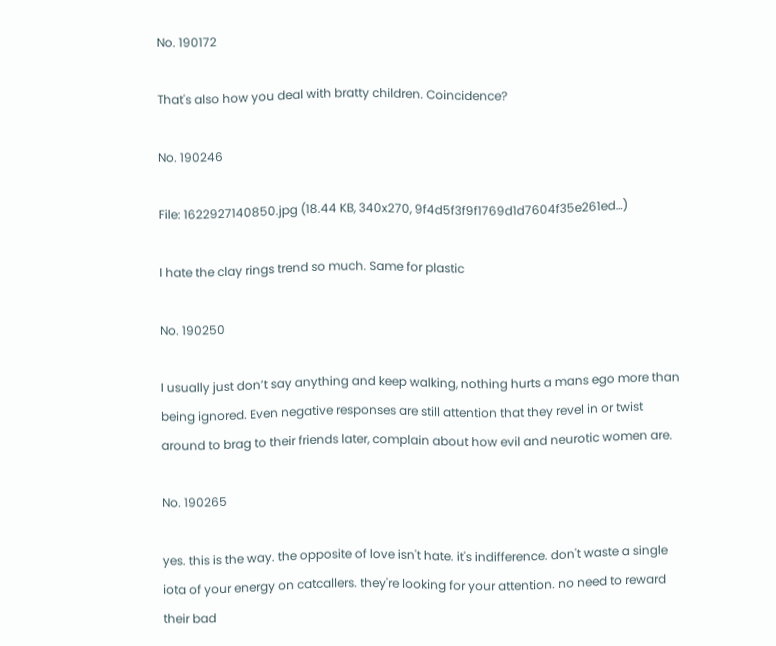No. 190172

That's also how you deal with bratty children. Coincidence?

No. 190246

File: 1622927140850.jpg (18.44 KB, 340x270, 9f4d5f3f9f1769d1d7604f35e261ed…)

I hate the clay rings trend so much. Same for plastic

No. 190250

I usually just don’t say anything and keep walking, nothing hurts a mans ego more than being ignored. Even negative responses are still attention that they revel in or twist around to brag to their friends later, complain about how evil and neurotic women are.

No. 190265

yes. this is the way. the opposite of love isn't hate. it's indifference. don't waste a single iota of your energy on catcallers. they're looking for your attention. no need to reward their bad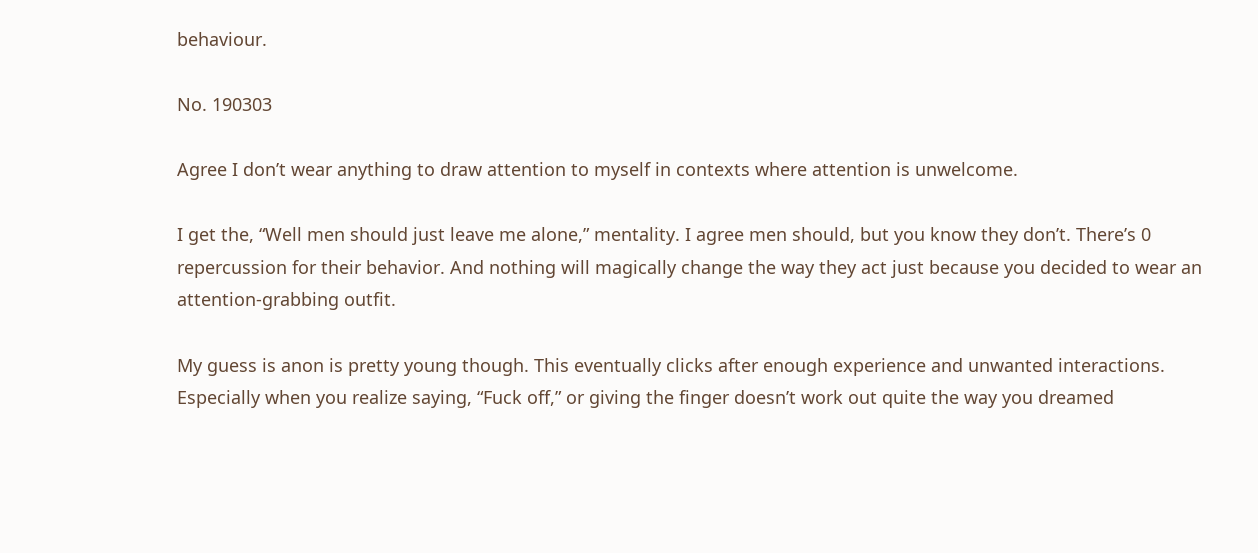behaviour.

No. 190303

Agree I don’t wear anything to draw attention to myself in contexts where attention is unwelcome.

I get the, “Well men should just leave me alone,” mentality. I agree men should, but you know they don’t. There’s 0 repercussion for their behavior. And nothing will magically change the way they act just because you decided to wear an attention-grabbing outfit.

My guess is anon is pretty young though. This eventually clicks after enough experience and unwanted interactions. Especially when you realize saying, “Fuck off,” or giving the finger doesn’t work out quite the way you dreamed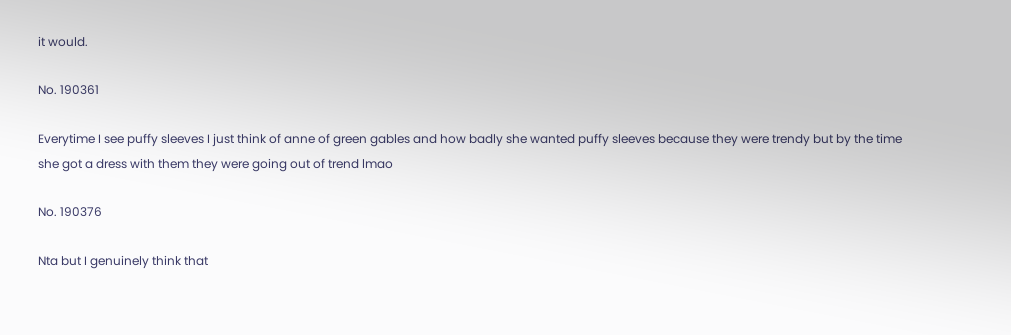it would.

No. 190361

Everytime I see puffy sleeves I just think of anne of green gables and how badly she wanted puffy sleeves because they were trendy but by the time she got a dress with them they were going out of trend lmao

No. 190376

Nta but I genuinely think that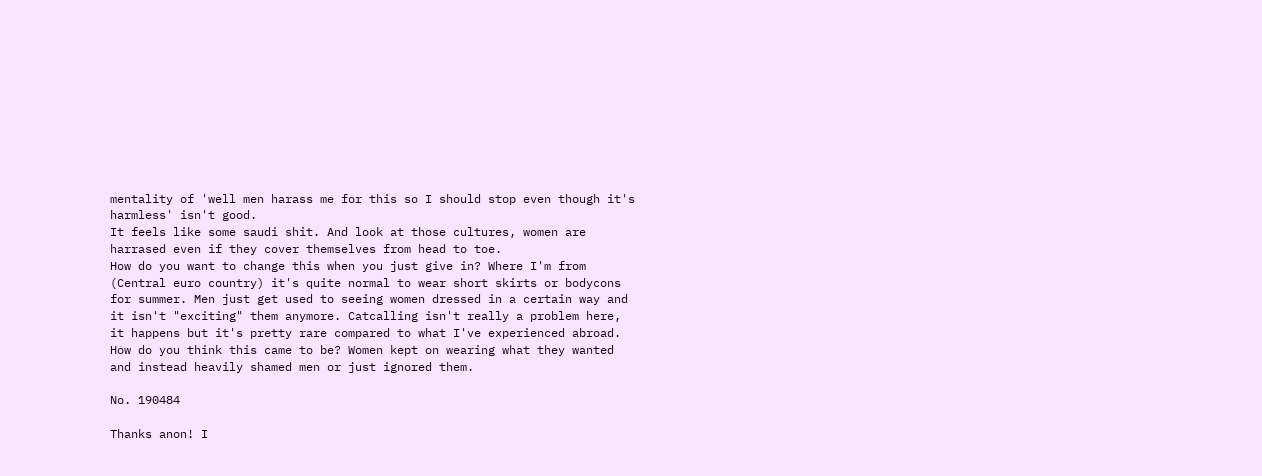mentality of 'well men harass me for this so I should stop even though it's harmless' isn't good.
It feels like some saudi shit. And look at those cultures, women are harrased even if they cover themselves from head to toe.
How do you want to change this when you just give in? Where I'm from (Central euro country) it's quite normal to wear short skirts or bodycons for summer. Men just get used to seeing women dressed in a certain way and it isn't "exciting" them anymore. Catcalling isn't really a problem here, it happens but it's pretty rare compared to what I've experienced abroad.
How do you think this came to be? Women kept on wearing what they wanted and instead heavily shamed men or just ignored them.

No. 190484

Thanks anon! I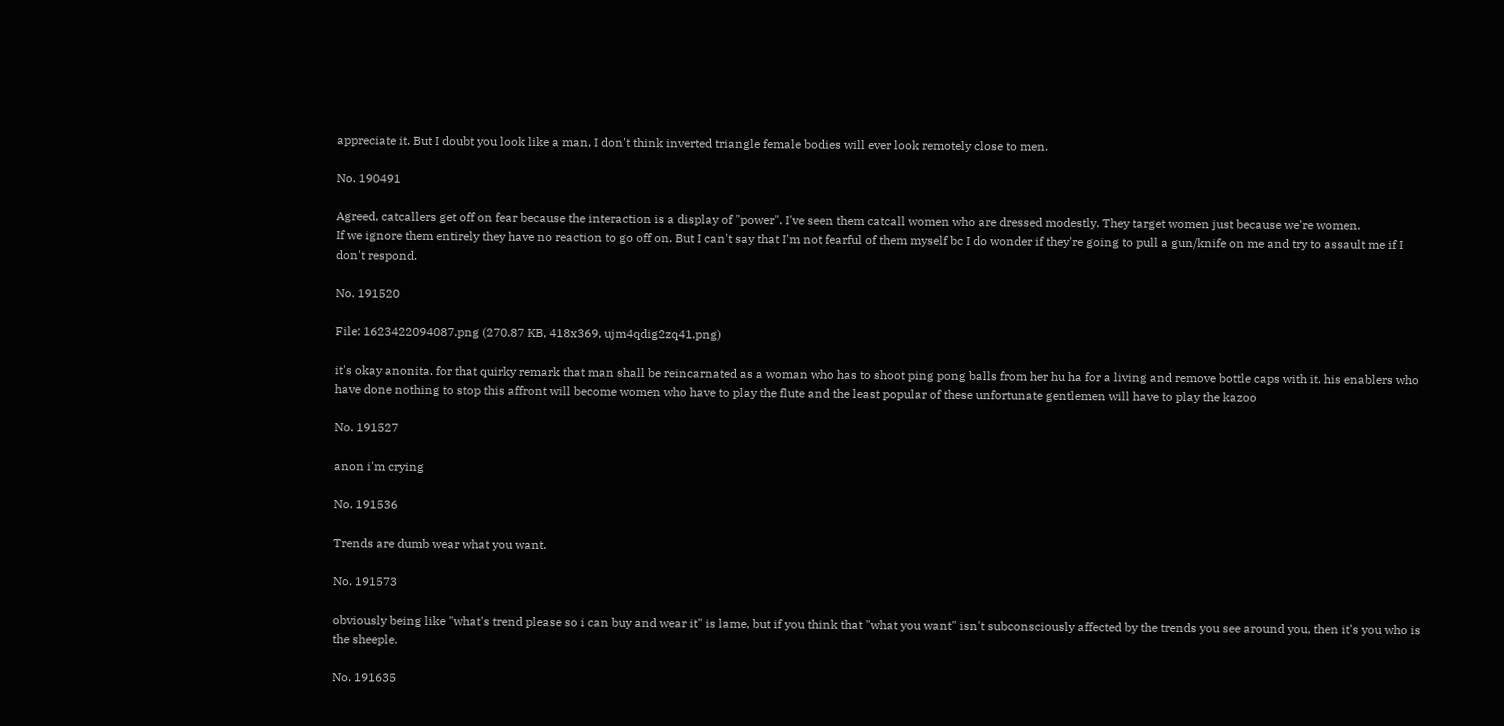appreciate it. But I doubt you look like a man, I don't think inverted triangle female bodies will ever look remotely close to men.

No. 190491

Agreed, catcallers get off on fear because the interaction is a display of "power". I've seen them catcall women who are dressed modestly. They target women just because we're women.
If we ignore them entirely they have no reaction to go off on. But I can't say that I'm not fearful of them myself bc I do wonder if they're going to pull a gun/knife on me and try to assault me if I don't respond.

No. 191520

File: 1623422094087.png (270.87 KB, 418x369, ujm4qdig2zq41.png)

it's okay anonita. for that quirky remark that man shall be reincarnated as a woman who has to shoot ping pong balls from her hu ha for a living and remove bottle caps with it. his enablers who have done nothing to stop this affront will become women who have to play the flute and the least popular of these unfortunate gentlemen will have to play the kazoo

No. 191527

anon i'm crying

No. 191536

Trends are dumb wear what you want.

No. 191573

obviously being like "what's trend please so i can buy and wear it" is lame, but if you think that "what you want" isn't subconsciously affected by the trends you see around you, then it's you who is the sheeple.

No. 191635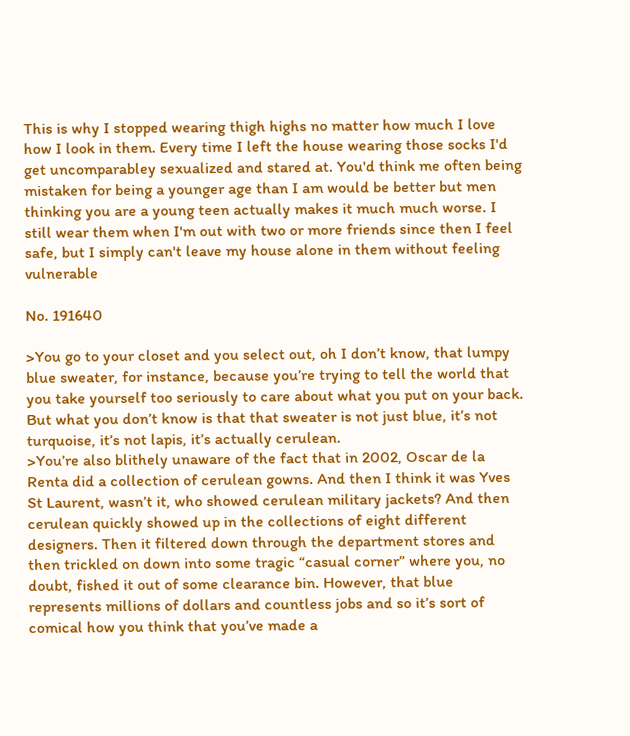This is why I stopped wearing thigh highs no matter how much I love how I look in them. Every time I left the house wearing those socks I'd get uncomparabley sexualized and stared at. You'd think me often being mistaken for being a younger age than I am would be better but men thinking you are a young teen actually makes it much much worse. I still wear them when I'm out with two or more friends since then I feel safe, but I simply can't leave my house alone in them without feeling vulnerable

No. 191640

>You go to your closet and you select out, oh I don’t know, that lumpy blue sweater, for instance, because you’re trying to tell the world that you take yourself too seriously to care about what you put on your back. But what you don’t know is that that sweater is not just blue, it’s not turquoise, it’s not lapis, it’s actually cerulean.
>You’re also blithely unaware of the fact that in 2002, Oscar de la Renta did a collection of cerulean gowns. And then I think it was Yves St Laurent, wasn’t it, who showed cerulean military jackets? And then cerulean quickly showed up in the collections of eight different designers. Then it filtered down through the department stores and then trickled on down into some tragic “casual corner” where you, no doubt, fished it out of some clearance bin. However, that blue represents millions of dollars and countless jobs and so it’s sort of comical how you think that you’ve made a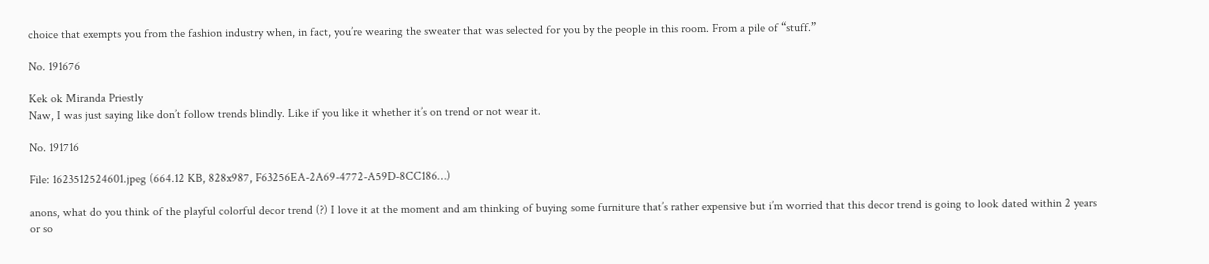choice that exempts you from the fashion industry when, in fact, you’re wearing the sweater that was selected for you by the people in this room. From a pile of “stuff.”

No. 191676

Kek ok Miranda Priestly
Naw, I was just saying like don’t follow trends blindly. Like if you like it whether it’s on trend or not wear it.

No. 191716

File: 1623512524601.jpeg (664.12 KB, 828x987, F63256EA-2A69-4772-A59D-8CC186…)

anons, what do you think of the playful colorful decor trend (?) I love it at the moment and am thinking of buying some furniture that’s rather expensive but i’m worried that this decor trend is going to look dated within 2 years or so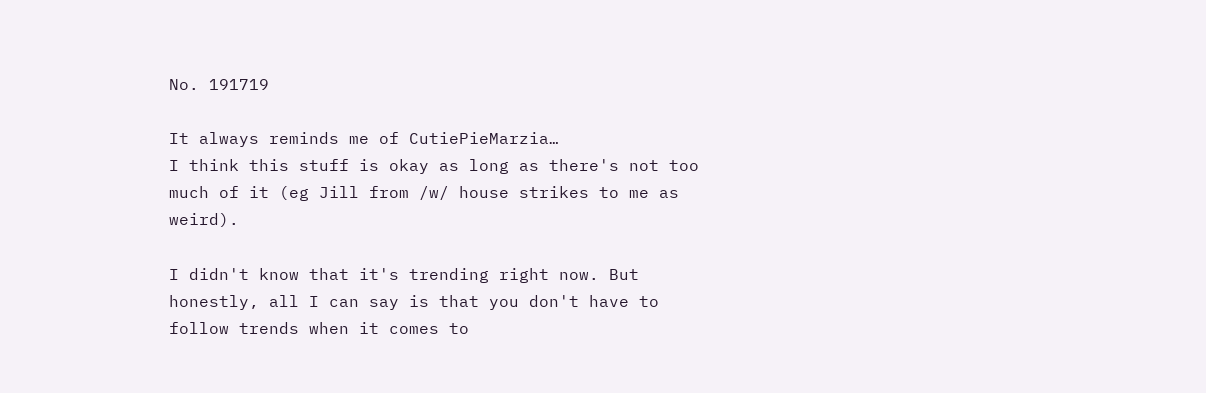No. 191719

It always reminds me of CutiePieMarzia…
I think this stuff is okay as long as there's not too much of it (eg Jill from /w/ house strikes to me as weird).

I didn't know that it's trending right now. But honestly, all I can say is that you don't have to follow trends when it comes to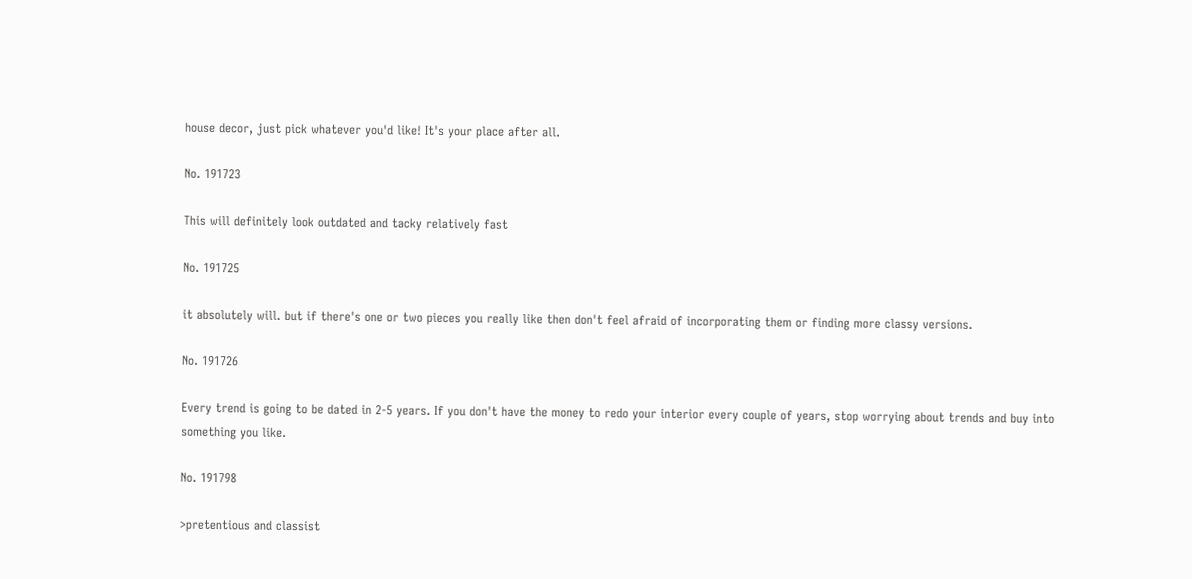house decor, just pick whatever you'd like! It's your place after all.

No. 191723

This will definitely look outdated and tacky relatively fast

No. 191725

it absolutely will. but if there's one or two pieces you really like then don't feel afraid of incorporating them or finding more classy versions.

No. 191726

Every trend is going to be dated in 2-5 years. If you don't have the money to redo your interior every couple of years, stop worrying about trends and buy into something you like.

No. 191798

>pretentious and classist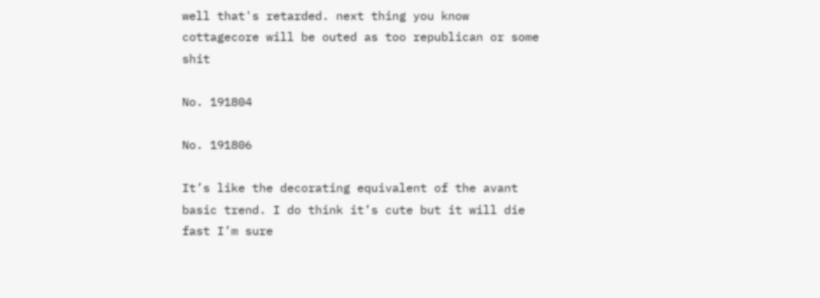well that's retarded. next thing you know cottagecore will be outed as too republican or some shit

No. 191804

No. 191806

It’s like the decorating equivalent of the avant basic trend. I do think it’s cute but it will die fast I’m sure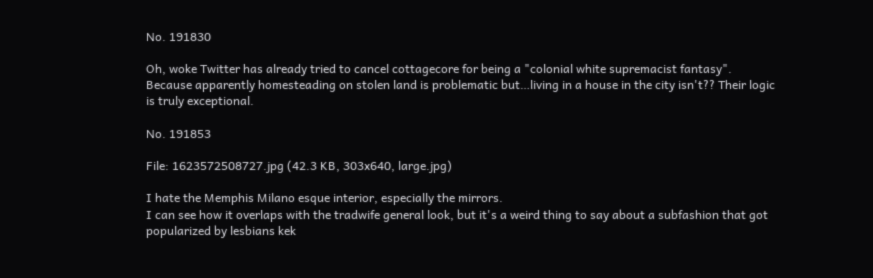No. 191830

Oh, woke Twitter has already tried to cancel cottagecore for being a "colonial white supremacist fantasy". Because apparently homesteading on stolen land is problematic but…living in a house in the city isn't?? Their logic is truly exceptional.

No. 191853

File: 1623572508727.jpg (42.3 KB, 303x640, large.jpg)

I hate the Memphis Milano esque interior, especially the mirrors.
I can see how it overlaps with the tradwife general look, but it's a weird thing to say about a subfashion that got popularized by lesbians kek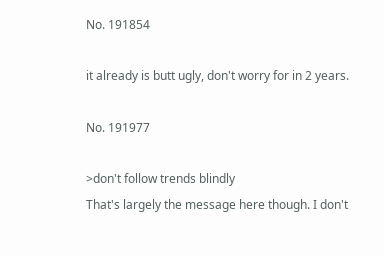No. 191854

it already is butt ugly, don't worry for in 2 years.

No. 191977

>don't follow trends blindly
That's largely the message here though. I don't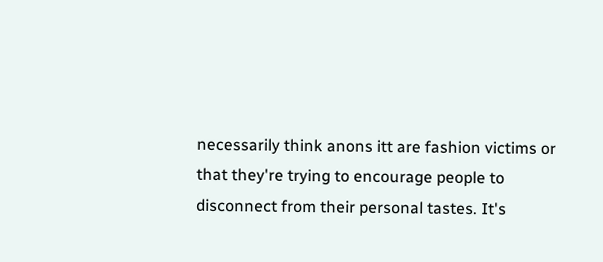necessarily think anons itt are fashion victims or that they're trying to encourage people to disconnect from their personal tastes. It's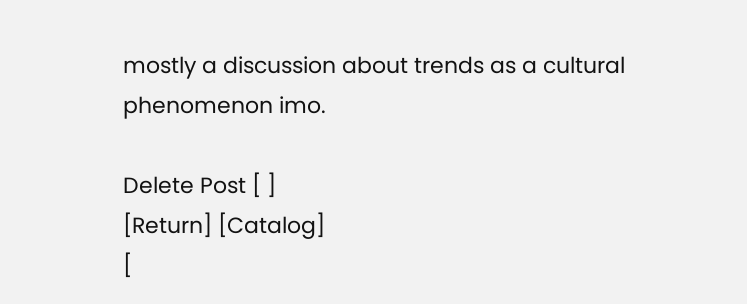mostly a discussion about trends as a cultural phenomenon imo.

Delete Post [ ]
[Return] [Catalog]
[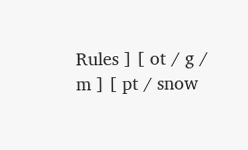Rules ] [ ot / g / m ] [ pt / snow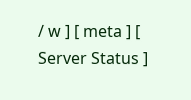/ w ] [ meta ] [ Server Status ]